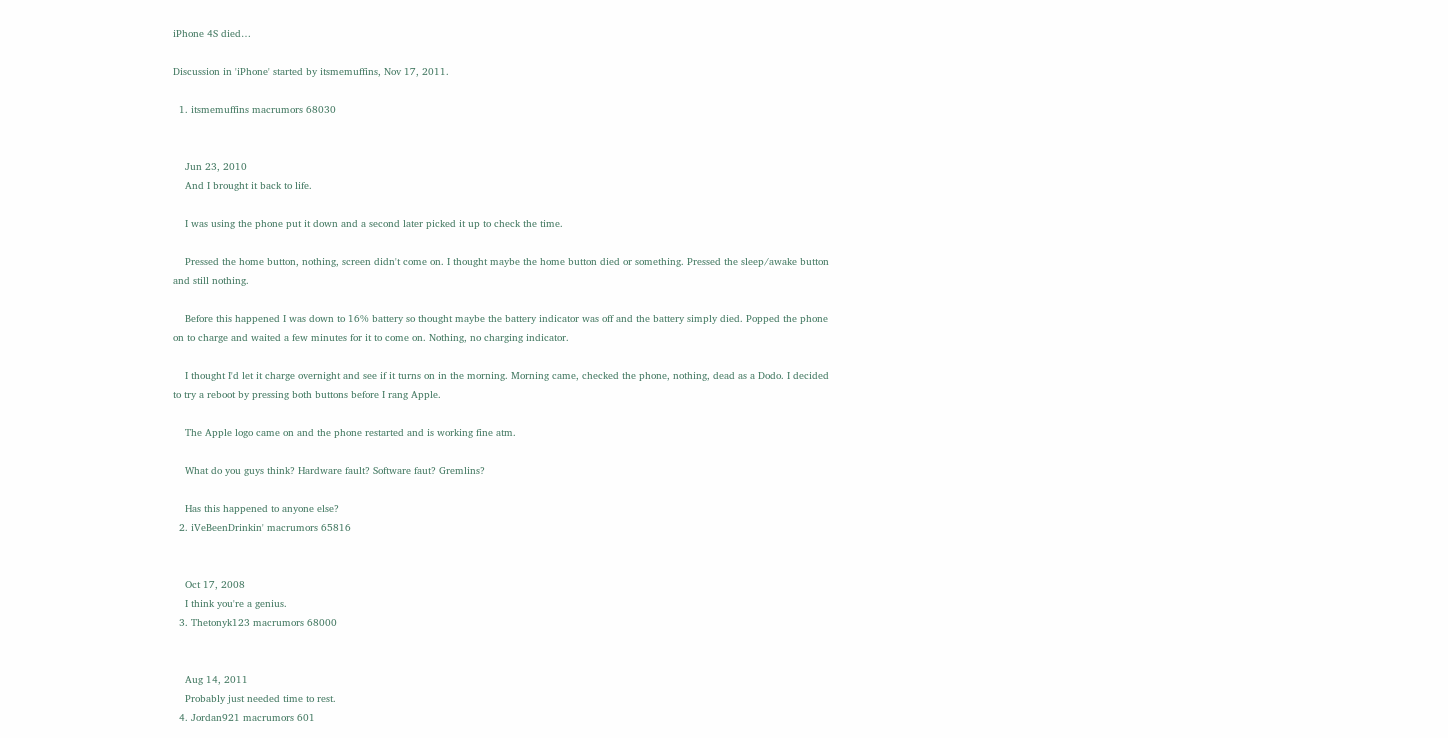iPhone 4S died…

Discussion in 'iPhone' started by itsmemuffins, Nov 17, 2011.

  1. itsmemuffins macrumors 68030


    Jun 23, 2010
    And I brought it back to life.

    I was using the phone put it down and a second later picked it up to check the time.

    Pressed the home button, nothing, screen didn't come on. I thought maybe the home button died or something. Pressed the sleep/awake button and still nothing.

    Before this happened I was down to 16% battery so thought maybe the battery indicator was off and the battery simply died. Popped the phone on to charge and waited a few minutes for it to come on. Nothing, no charging indicator.

    I thought I'd let it charge overnight and see if it turns on in the morning. Morning came, checked the phone, nothing, dead as a Dodo. I decided to try a reboot by pressing both buttons before I rang Apple.

    The Apple logo came on and the phone restarted and is working fine atm.

    What do you guys think? Hardware fault? Software faut? Gremlins?

    Has this happened to anyone else?
  2. iVeBeenDrinkin' macrumors 65816


    Oct 17, 2008
    I think you're a genius.
  3. Thetonyk123 macrumors 68000


    Aug 14, 2011
    Probably just needed time to rest.
  4. Jordan921 macrumors 601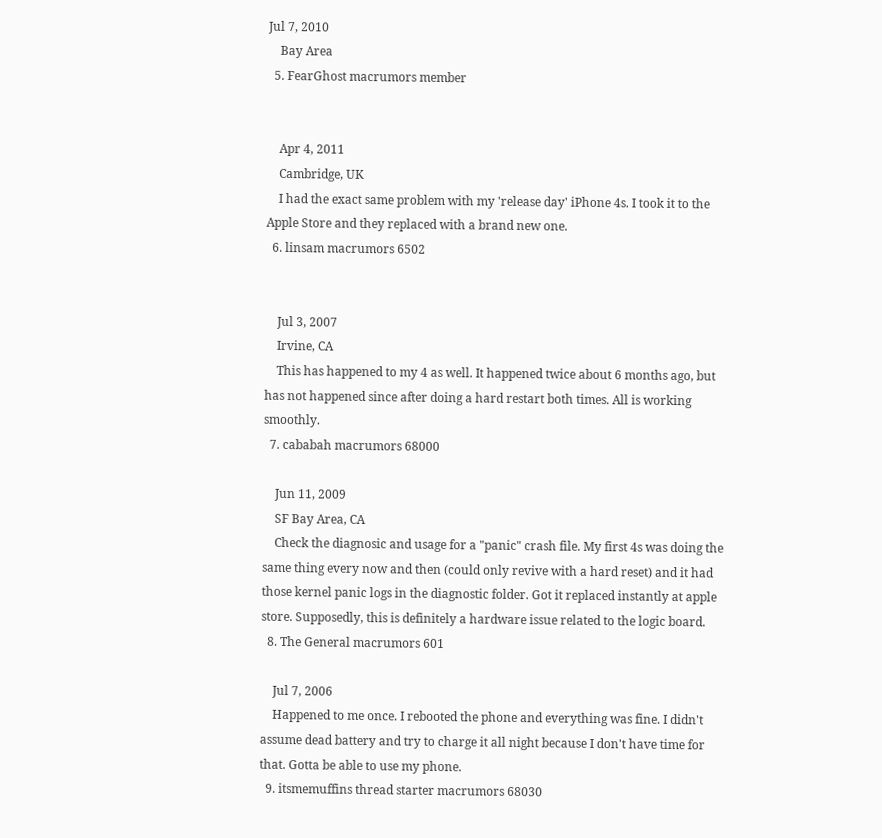Jul 7, 2010
    Bay Area
  5. FearGhost macrumors member


    Apr 4, 2011
    Cambridge, UK
    I had the exact same problem with my 'release day' iPhone 4s. I took it to the Apple Store and they replaced with a brand new one.
  6. linsam macrumors 6502


    Jul 3, 2007
    Irvine, CA
    This has happened to my 4 as well. It happened twice about 6 months ago, but has not happened since after doing a hard restart both times. All is working smoothly.
  7. cababah macrumors 68000

    Jun 11, 2009
    SF Bay Area, CA
    Check the diagnosic and usage for a "panic" crash file. My first 4s was doing the same thing every now and then (could only revive with a hard reset) and it had those kernel panic logs in the diagnostic folder. Got it replaced instantly at apple store. Supposedly, this is definitely a hardware issue related to the logic board.
  8. The General macrumors 601

    Jul 7, 2006
    Happened to me once. I rebooted the phone and everything was fine. I didn't assume dead battery and try to charge it all night because I don't have time for that. Gotta be able to use my phone.
  9. itsmemuffins thread starter macrumors 68030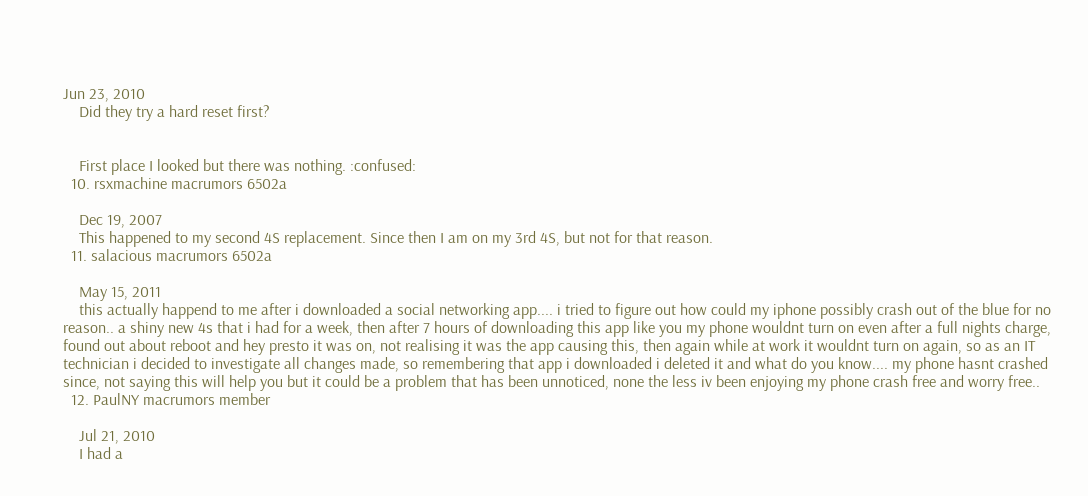Jun 23, 2010
    Did they try a hard reset first?


    First place I looked but there was nothing. :confused:
  10. rsxmachine macrumors 6502a

    Dec 19, 2007
    This happened to my second 4S replacement. Since then I am on my 3rd 4S, but not for that reason.
  11. salacious macrumors 6502a

    May 15, 2011
    this actually happend to me after i downloaded a social networking app.... i tried to figure out how could my iphone possibly crash out of the blue for no reason.. a shiny new 4s that i had for a week, then after 7 hours of downloading this app like you my phone wouldnt turn on even after a full nights charge, found out about reboot and hey presto it was on, not realising it was the app causing this, then again while at work it wouldnt turn on again, so as an IT technician i decided to investigate all changes made, so remembering that app i downloaded i deleted it and what do you know.... my phone hasnt crashed since, not saying this will help you but it could be a problem that has been unnoticed, none the less iv been enjoying my phone crash free and worry free..
  12. PaulNY macrumors member

    Jul 21, 2010
    I had a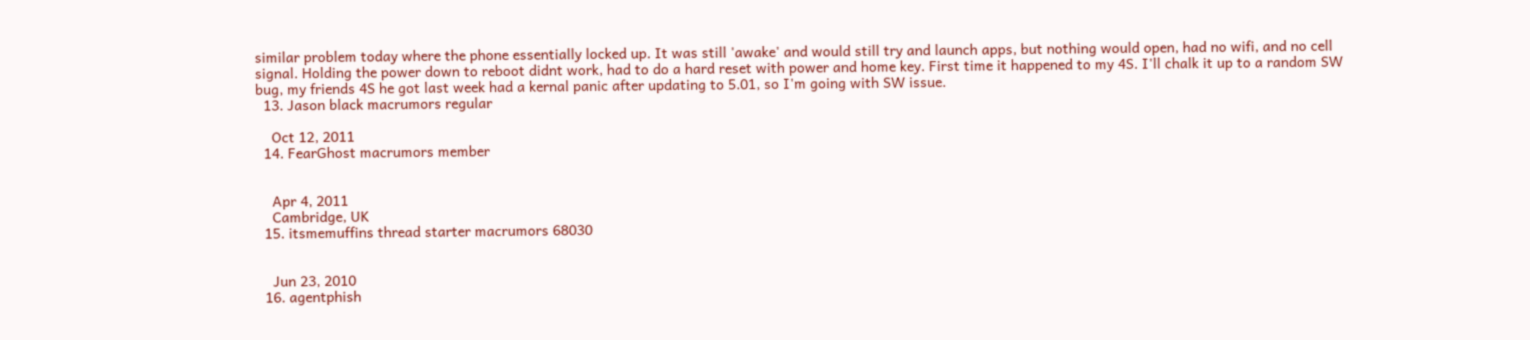similar problem today where the phone essentially locked up. It was still 'awake' and would still try and launch apps, but nothing would open, had no wifi, and no cell signal. Holding the power down to reboot didnt work, had to do a hard reset with power and home key. First time it happened to my 4S. I'll chalk it up to a random SW bug, my friends 4S he got last week had a kernal panic after updating to 5.01, so I'm going with SW issue.
  13. Jason black macrumors regular

    Oct 12, 2011
  14. FearGhost macrumors member


    Apr 4, 2011
    Cambridge, UK
  15. itsmemuffins thread starter macrumors 68030


    Jun 23, 2010
  16. agentphish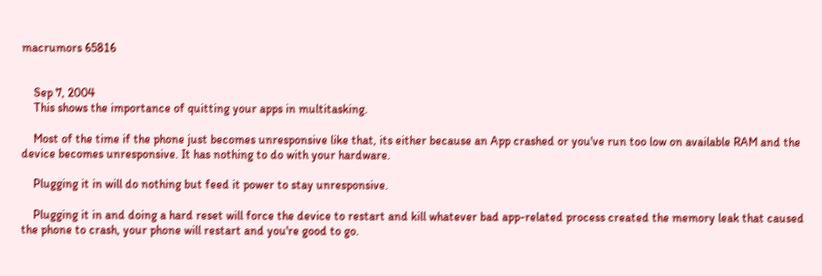macrumors 65816


    Sep 7, 2004
    This shows the importance of quitting your apps in multitasking.

    Most of the time if the phone just becomes unresponsive like that, its either because an App crashed or you've run too low on available RAM and the device becomes unresponsive. It has nothing to do with your hardware.

    Plugging it in will do nothing but feed it power to stay unresponsive.

    Plugging it in and doing a hard reset will force the device to restart and kill whatever bad app-related process created the memory leak that caused the phone to crash, your phone will restart and you're good to go.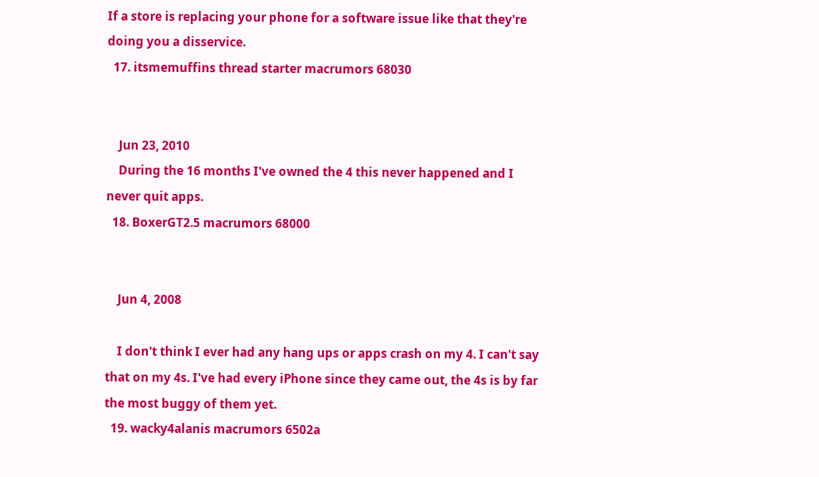If a store is replacing your phone for a software issue like that they're doing you a disservice.
  17. itsmemuffins thread starter macrumors 68030


    Jun 23, 2010
    During the 16 months I've owned the 4 this never happened and I never quit apps.
  18. BoxerGT2.5 macrumors 68000


    Jun 4, 2008

    I don't think I ever had any hang ups or apps crash on my 4. I can't say that on my 4s. I've had every iPhone since they came out, the 4s is by far the most buggy of them yet.
  19. wacky4alanis macrumors 6502a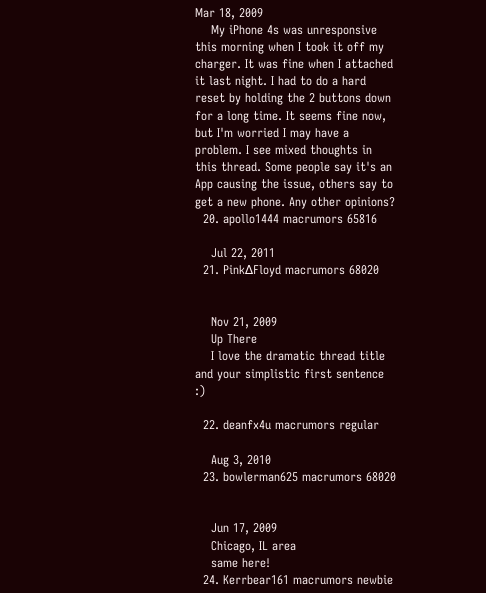Mar 18, 2009
    My iPhone 4s was unresponsive this morning when I took it off my charger. It was fine when I attached it last night. I had to do a hard reset by holding the 2 buttons down for a long time. It seems fine now, but I'm worried I may have a problem. I see mixed thoughts in this thread. Some people say it's an App causing the issue, others say to get a new phone. Any other opinions?
  20. apollo1444 macrumors 65816

    Jul 22, 2011
  21. Pink∆Floyd macrumors 68020


    Nov 21, 2009
    Up There
    I love the dramatic thread title and your simplistic first sentence :)

  22. deanfx4u macrumors regular

    Aug 3, 2010
  23. bowlerman625 macrumors 68020


    Jun 17, 2009
    Chicago, IL area
    same here!
  24. Kerrbear161 macrumors newbie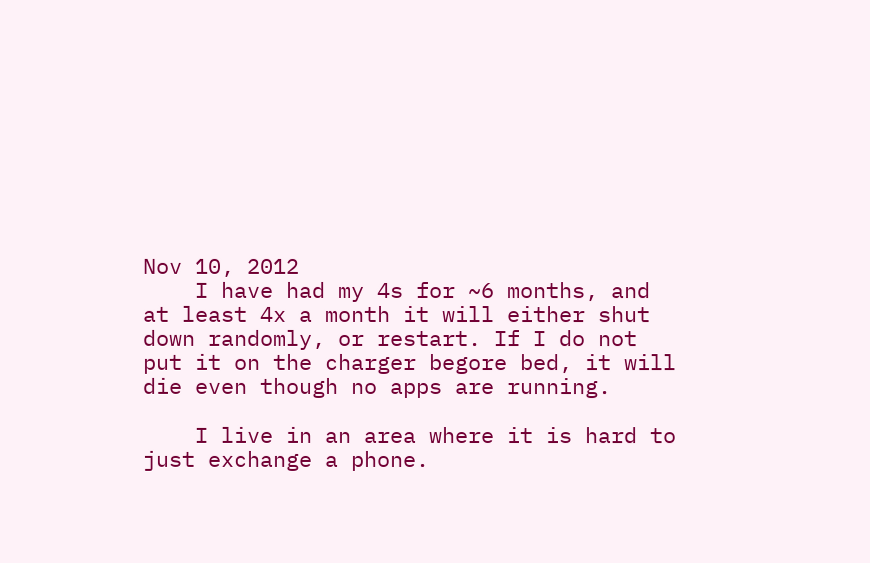Nov 10, 2012
    I have had my 4s for ~6 months, and at least 4x a month it will either shut down randomly, or restart. If I do not put it on the charger begore bed, it will die even though no apps are running.

    I live in an area where it is hard to just exchange a phone.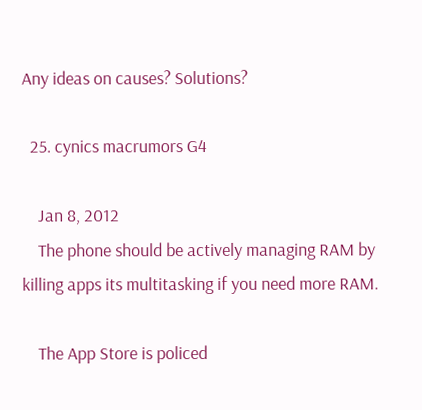Any ideas on causes? Solutions?

  25. cynics macrumors G4

    Jan 8, 2012
    The phone should be actively managing RAM by killing apps its multitasking if you need more RAM.

    The App Store is policed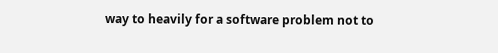way to heavily for a software problem not to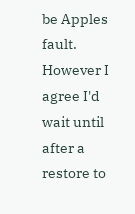be Apples fault. However I agree I'd wait until after a restore to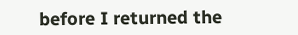before I returned the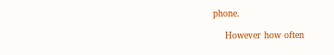phone.

    However how often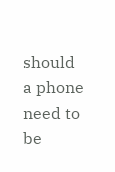should a phone need to be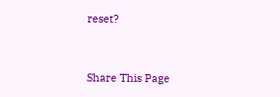reset?


Share This Page